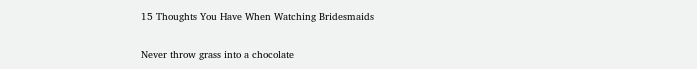15 Thoughts You Have When Watching Bridesmaids

Never throw grass into a chocolate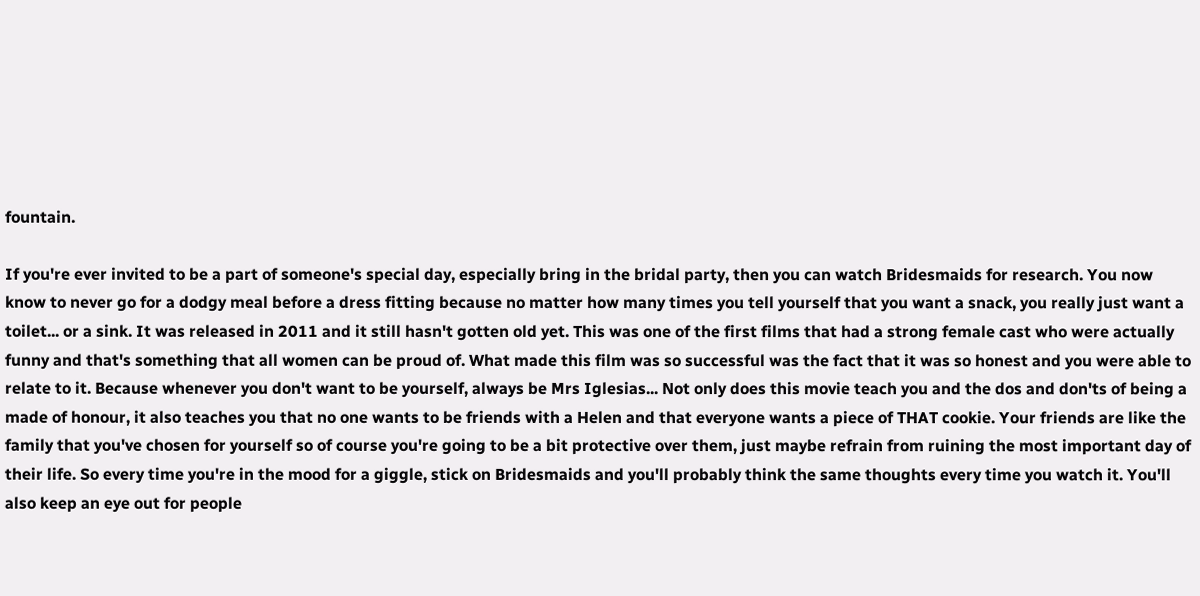fountain.

If you're ever invited to be a part of someone's special day, especially bring in the bridal party, then you can watch Bridesmaids for research. You now know to never go for a dodgy meal before a dress fitting because no matter how many times you tell yourself that you want a snack, you really just want a toilet... or a sink. It was released in 2011 and it still hasn't gotten old yet. This was one of the first films that had a strong female cast who were actually funny and that's something that all women can be proud of. What made this film was so successful was the fact that it was so honest and you were able to relate to it. Because whenever you don't want to be yourself, always be Mrs Iglesias... Not only does this movie teach you and the dos and don'ts of being a made of honour, it also teaches you that no one wants to be friends with a Helen and that everyone wants a piece of THAT cookie. Your friends are like the family that you've chosen for yourself so of course you're going to be a bit protective over them, just maybe refrain from ruining the most important day of their life. So every time you're in the mood for a giggle, stick on Bridesmaids and you'll probably think the same thoughts every time you watch it. You'll also keep an eye out for people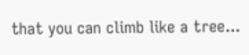that you can climb like a tree...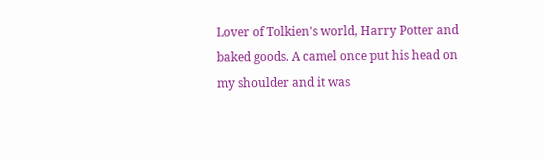Lover of Tolkien's world, Harry Potter and baked goods. A camel once put his head on my shoulder and it was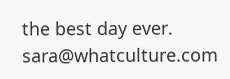the best day ever. sara@whatculture.com